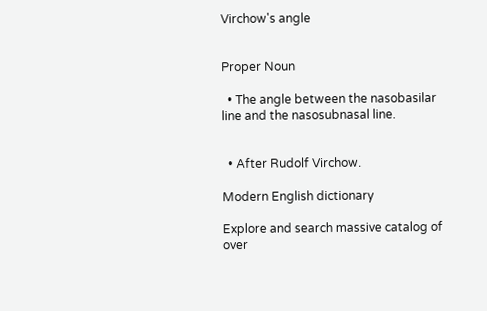Virchow's angle


Proper Noun

  • The angle between the nasobasilar line and the nasosubnasal line.


  • After Rudolf Virchow.

Modern English dictionary

Explore and search massive catalog of over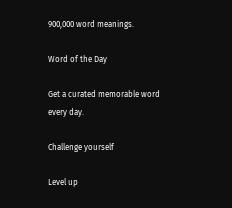900,000 word meanings.

Word of the Day

Get a curated memorable word every day.

Challenge yourself

Level up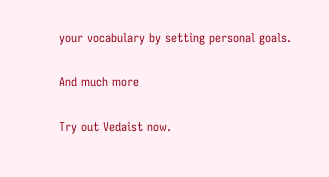your vocabulary by setting personal goals.

And much more

Try out Vedaist now.